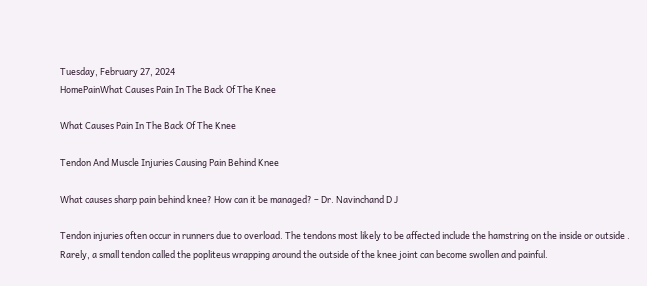Tuesday, February 27, 2024
HomePainWhat Causes Pain In The Back Of The Knee

What Causes Pain In The Back Of The Knee

Tendon And Muscle Injuries Causing Pain Behind Knee

What causes sharp pain behind knee? How can it be managed? – Dr. Navinchand D J

Tendon injuries often occur in runners due to overload. The tendons most likely to be affected include the hamstring on the inside or outside . Rarely, a small tendon called the popliteus wrapping around the outside of the knee joint can become swollen and painful.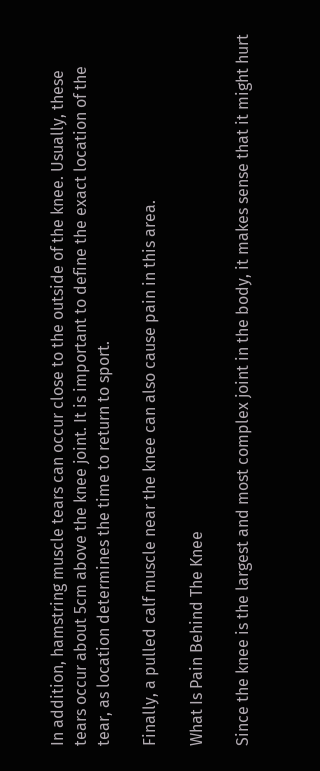In addition, hamstring muscle tears can occur close to the outside of the knee. Usually, these tears occur about 5cm above the knee joint. It is important to define the exact location of the tear, as location determines the time to return to sport.

Finally, a pulled calf muscle near the knee can also cause pain in this area.

What Is Pain Behind The Knee

Since the knee is the largest and most complex joint in the body, it makes sense that it might hurt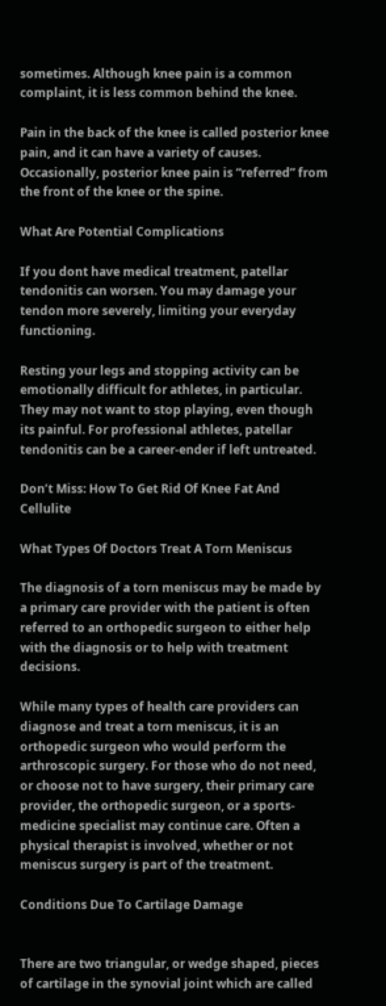sometimes. Although knee pain is a common complaint, it is less common behind the knee.

Pain in the back of the knee is called posterior knee pain, and it can have a variety of causes. Occasionally, posterior knee pain is “referred” from the front of the knee or the spine.

What Are Potential Complications

If you dont have medical treatment, patellar tendonitis can worsen. You may damage your tendon more severely, limiting your everyday functioning.

Resting your legs and stopping activity can be emotionally difficult for athletes, in particular. They may not want to stop playing, even though its painful. For professional athletes, patellar tendonitis can be a career-ender if left untreated.

Don’t Miss: How To Get Rid Of Knee Fat And Cellulite

What Types Of Doctors Treat A Torn Meniscus

The diagnosis of a torn meniscus may be made by a primary care provider with the patient is often referred to an orthopedic surgeon to either help with the diagnosis or to help with treatment decisions.

While many types of health care providers can diagnose and treat a torn meniscus, it is an orthopedic surgeon who would perform the arthroscopic surgery. For those who do not need, or choose not to have surgery, their primary care provider, the orthopedic surgeon, or a sports-medicine specialist may continue care. Often a physical therapist is involved, whether or not meniscus surgery is part of the treatment.

Conditions Due To Cartilage Damage


There are two triangular, or wedge shaped, pieces of cartilage in the synovial joint which are called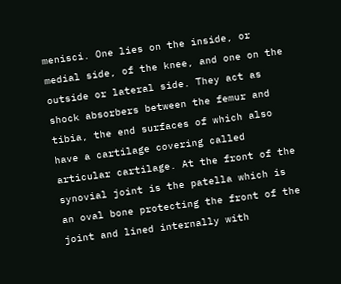menisci. One lies on the inside, or medial side, of the knee, and one on the outside or lateral side. They act as shock absorbers between the femur and tibia, the end surfaces of which also have a cartilage covering called articular cartilage. At the front of the synovial joint is the patella which is an oval bone protecting the front of the joint and lined internally with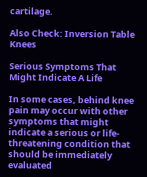cartilage.

Also Check: Inversion Table Knees

Serious Symptoms That Might Indicate A Life

In some cases, behind knee pain may occur with other symptoms that might indicate a serious or life-threatening condition that should be immediately evaluated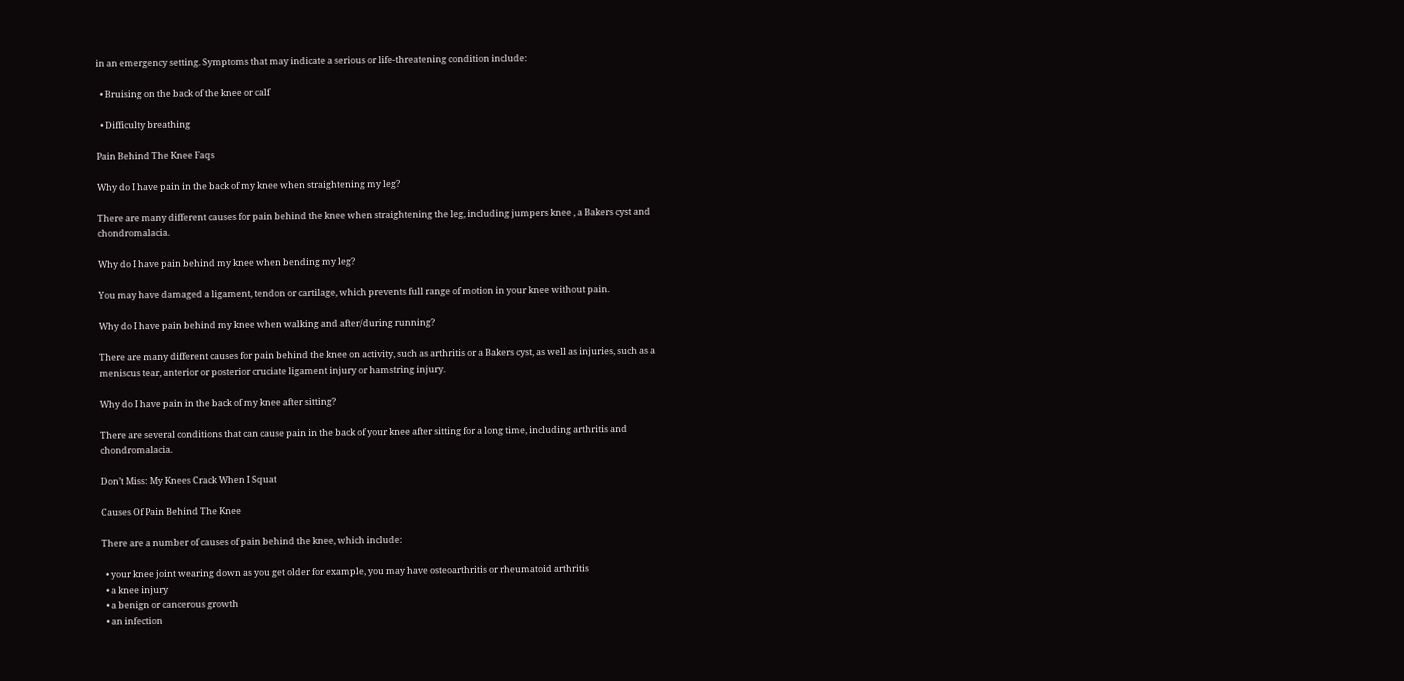in an emergency setting. Symptoms that may indicate a serious or life-threatening condition include:

  • Bruising on the back of the knee or calf

  • Difficulty breathing

Pain Behind The Knee Faqs

Why do I have pain in the back of my knee when straightening my leg?

There are many different causes for pain behind the knee when straightening the leg, including jumpers knee , a Bakers cyst and chondromalacia.

Why do I have pain behind my knee when bending my leg?

You may have damaged a ligament, tendon or cartilage, which prevents full range of motion in your knee without pain.

Why do I have pain behind my knee when walking and after/during running?

There are many different causes for pain behind the knee on activity, such as arthritis or a Bakers cyst, as well as injuries, such as a meniscus tear, anterior or posterior cruciate ligament injury or hamstring injury.

Why do I have pain in the back of my knee after sitting?

There are several conditions that can cause pain in the back of your knee after sitting for a long time, including arthritis and chondromalacia.

Don’t Miss: My Knees Crack When I Squat

Causes Of Pain Behind The Knee

There are a number of causes of pain behind the knee, which include:

  • your knee joint wearing down as you get older for example, you may have osteoarthritis or rheumatoid arthritis
  • a knee injury
  • a benign or cancerous growth
  • an infection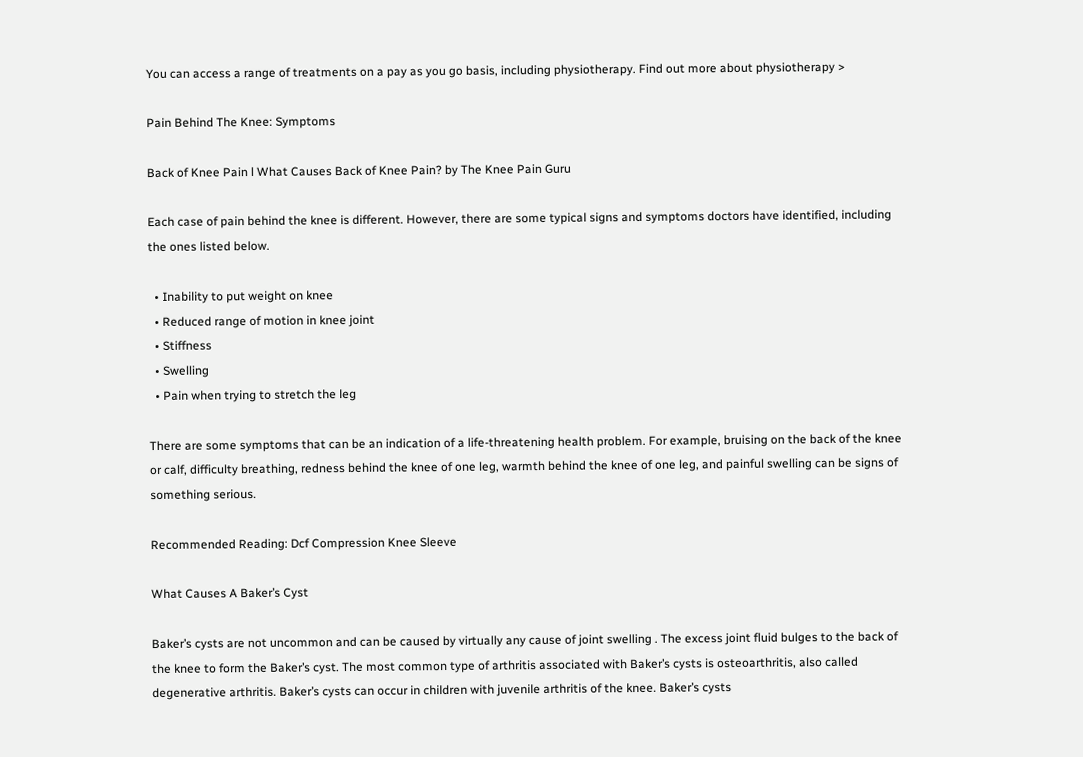You can access a range of treatments on a pay as you go basis, including physiotherapy. Find out more about physiotherapy >

Pain Behind The Knee: Symptoms

Back of Knee Pain l What Causes Back of Knee Pain? by The Knee Pain Guru

Each case of pain behind the knee is different. However, there are some typical signs and symptoms doctors have identified, including the ones listed below.

  • Inability to put weight on knee
  • Reduced range of motion in knee joint
  • Stiffness
  • Swelling
  • Pain when trying to stretch the leg

There are some symptoms that can be an indication of a life-threatening health problem. For example, bruising on the back of the knee or calf, difficulty breathing, redness behind the knee of one leg, warmth behind the knee of one leg, and painful swelling can be signs of something serious.

Recommended Reading: Dcf Compression Knee Sleeve

What Causes A Baker’s Cyst

Baker’s cysts are not uncommon and can be caused by virtually any cause of joint swelling . The excess joint fluid bulges to the back of the knee to form the Baker’s cyst. The most common type of arthritis associated with Baker’s cysts is osteoarthritis, also called degenerative arthritis. Baker’s cysts can occur in children with juvenile arthritis of the knee. Baker’s cysts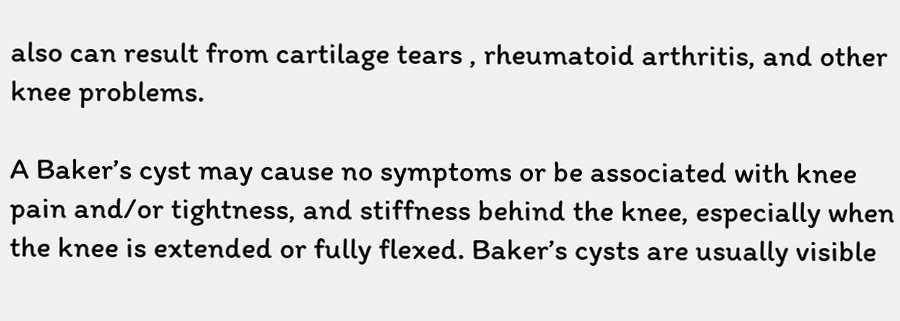also can result from cartilage tears , rheumatoid arthritis, and other knee problems.

A Baker’s cyst may cause no symptoms or be associated with knee pain and/or tightness, and stiffness behind the knee, especially when the knee is extended or fully flexed. Baker’s cysts are usually visible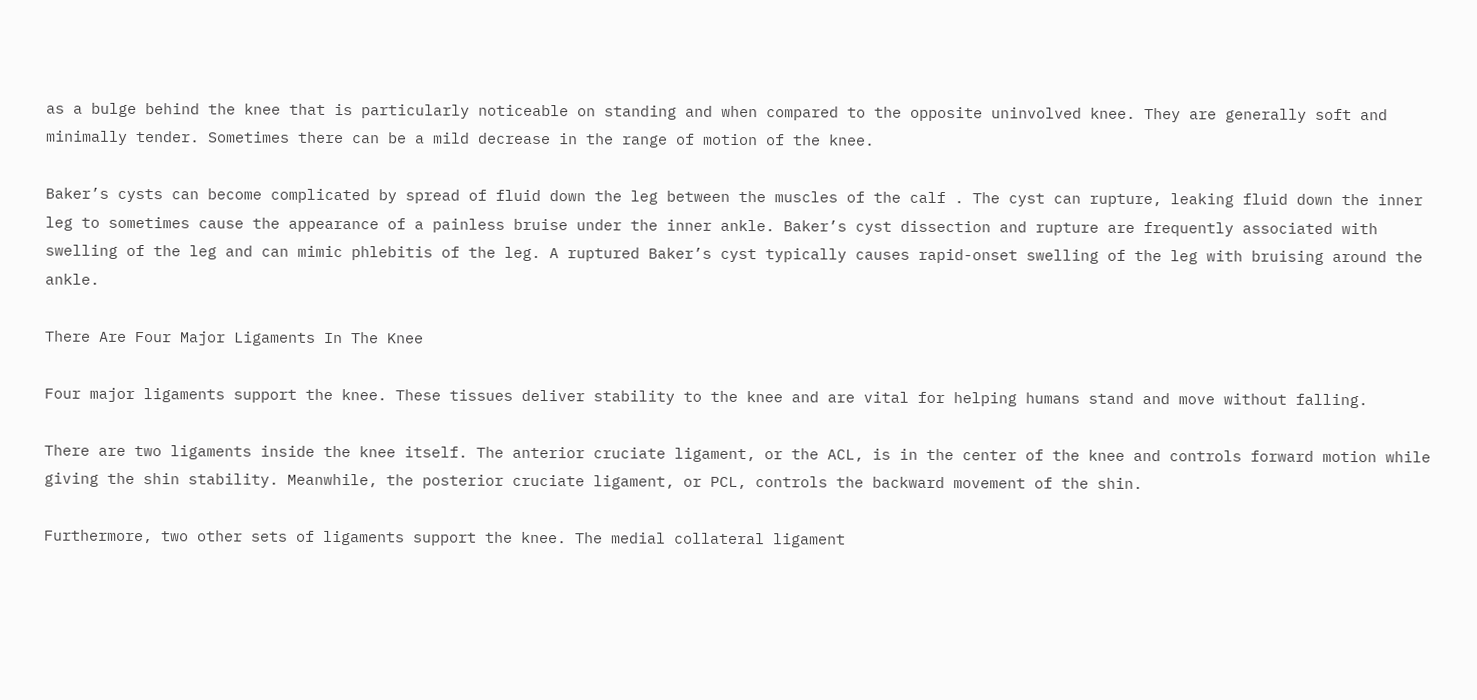as a bulge behind the knee that is particularly noticeable on standing and when compared to the opposite uninvolved knee. They are generally soft and minimally tender. Sometimes there can be a mild decrease in the range of motion of the knee.

Baker’s cysts can become complicated by spread of fluid down the leg between the muscles of the calf . The cyst can rupture, leaking fluid down the inner leg to sometimes cause the appearance of a painless bruise under the inner ankle. Baker’s cyst dissection and rupture are frequently associated with swelling of the leg and can mimic phlebitis of the leg. A ruptured Baker’s cyst typically causes rapid-onset swelling of the leg with bruising around the ankle.

There Are Four Major Ligaments In The Knee

Four major ligaments support the knee. These tissues deliver stability to the knee and are vital for helping humans stand and move without falling.

There are two ligaments inside the knee itself. The anterior cruciate ligament, or the ACL, is in the center of the knee and controls forward motion while giving the shin stability. Meanwhile, the posterior cruciate ligament, or PCL, controls the backward movement of the shin.

Furthermore, two other sets of ligaments support the knee. The medial collateral ligament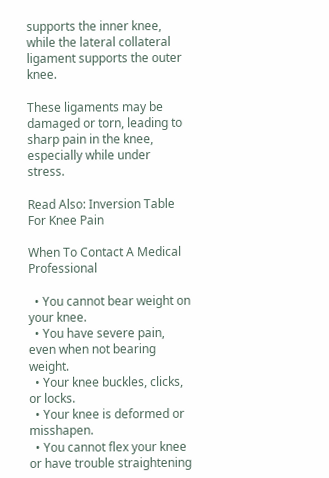supports the inner knee, while the lateral collateral ligament supports the outer knee.

These ligaments may be damaged or torn, leading to sharp pain in the knee, especially while under stress.

Read Also: Inversion Table For Knee Pain

When To Contact A Medical Professional

  • You cannot bear weight on your knee.
  • You have severe pain, even when not bearing weight.
  • Your knee buckles, clicks, or locks.
  • Your knee is deformed or misshapen.
  • You cannot flex your knee or have trouble straightening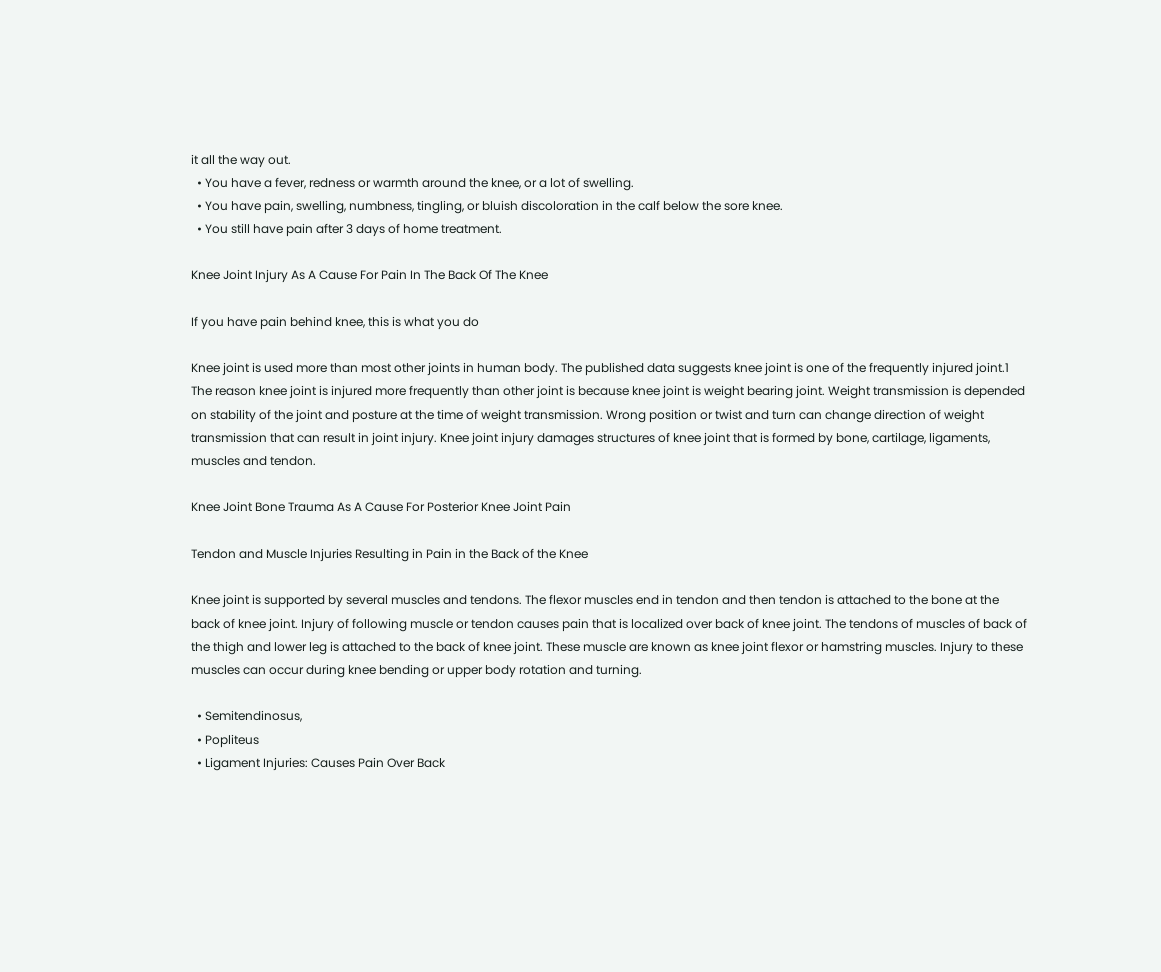it all the way out.
  • You have a fever, redness or warmth around the knee, or a lot of swelling.
  • You have pain, swelling, numbness, tingling, or bluish discoloration in the calf below the sore knee.
  • You still have pain after 3 days of home treatment.

Knee Joint Injury As A Cause For Pain In The Back Of The Knee

If you have pain behind knee, this is what you do

Knee joint is used more than most other joints in human body. The published data suggests knee joint is one of the frequently injured joint.1 The reason knee joint is injured more frequently than other joint is because knee joint is weight bearing joint. Weight transmission is depended on stability of the joint and posture at the time of weight transmission. Wrong position or twist and turn can change direction of weight transmission that can result in joint injury. Knee joint injury damages structures of knee joint that is formed by bone, cartilage, ligaments, muscles and tendon.

Knee Joint Bone Trauma As A Cause For Posterior Knee Joint Pain

Tendon and Muscle Injuries Resulting in Pain in the Back of the Knee

Knee joint is supported by several muscles and tendons. The flexor muscles end in tendon and then tendon is attached to the bone at the back of knee joint. Injury of following muscle or tendon causes pain that is localized over back of knee joint. The tendons of muscles of back of the thigh and lower leg is attached to the back of knee joint. These muscle are known as knee joint flexor or hamstring muscles. Injury to these muscles can occur during knee bending or upper body rotation and turning.

  • Semitendinosus,
  • Popliteus
  • Ligament Injuries: Causes Pain Over Back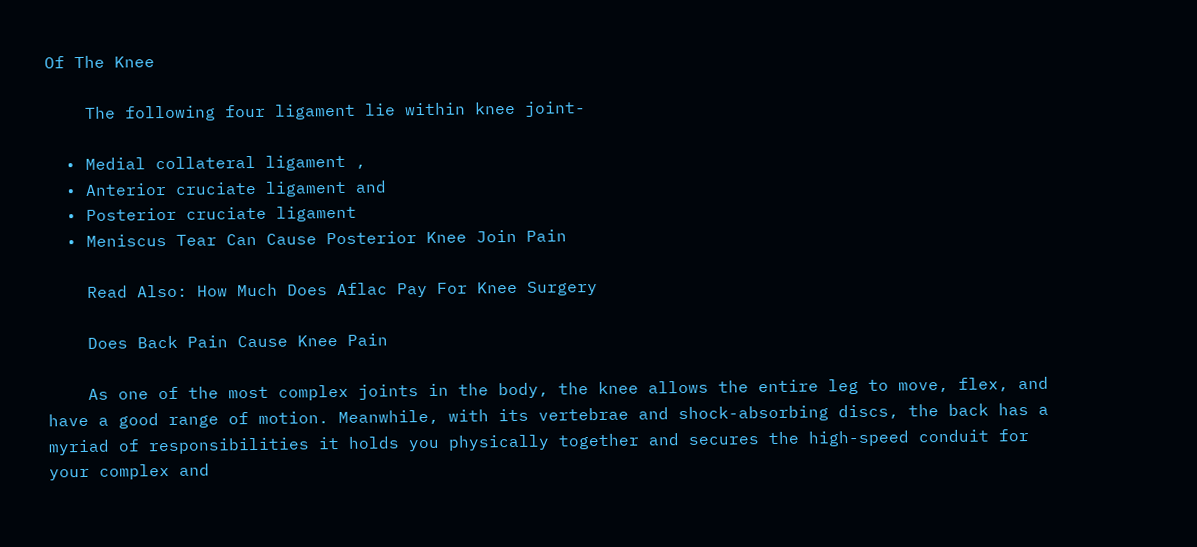Of The Knee

    The following four ligament lie within knee joint-

  • Medial collateral ligament ,
  • Anterior cruciate ligament and
  • Posterior cruciate ligament
  • Meniscus Tear Can Cause Posterior Knee Join Pain

    Read Also: How Much Does Aflac Pay For Knee Surgery

    Does Back Pain Cause Knee Pain

    As one of the most complex joints in the body, the knee allows the entire leg to move, flex, and have a good range of motion. Meanwhile, with its vertebrae and shock-absorbing discs, the back has a myriad of responsibilities it holds you physically together and secures the high-speed conduit for your complex and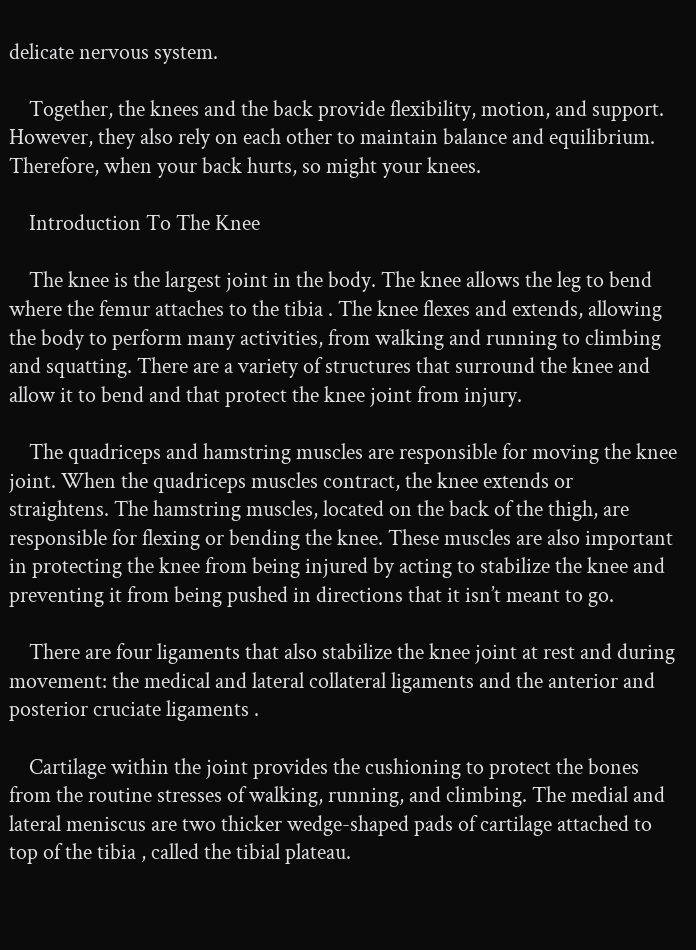delicate nervous system.

    Together, the knees and the back provide flexibility, motion, and support. However, they also rely on each other to maintain balance and equilibrium. Therefore, when your back hurts, so might your knees.

    Introduction To The Knee

    The knee is the largest joint in the body. The knee allows the leg to bend where the femur attaches to the tibia . The knee flexes and extends, allowing the body to perform many activities, from walking and running to climbing and squatting. There are a variety of structures that surround the knee and allow it to bend and that protect the knee joint from injury.

    The quadriceps and hamstring muscles are responsible for moving the knee joint. When the quadriceps muscles contract, the knee extends or straightens. The hamstring muscles, located on the back of the thigh, are responsible for flexing or bending the knee. These muscles are also important in protecting the knee from being injured by acting to stabilize the knee and preventing it from being pushed in directions that it isn’t meant to go.

    There are four ligaments that also stabilize the knee joint at rest and during movement: the medical and lateral collateral ligaments and the anterior and posterior cruciate ligaments .

    Cartilage within the joint provides the cushioning to protect the bones from the routine stresses of walking, running, and climbing. The medial and lateral meniscus are two thicker wedge-shaped pads of cartilage attached to top of the tibia , called the tibial plateau.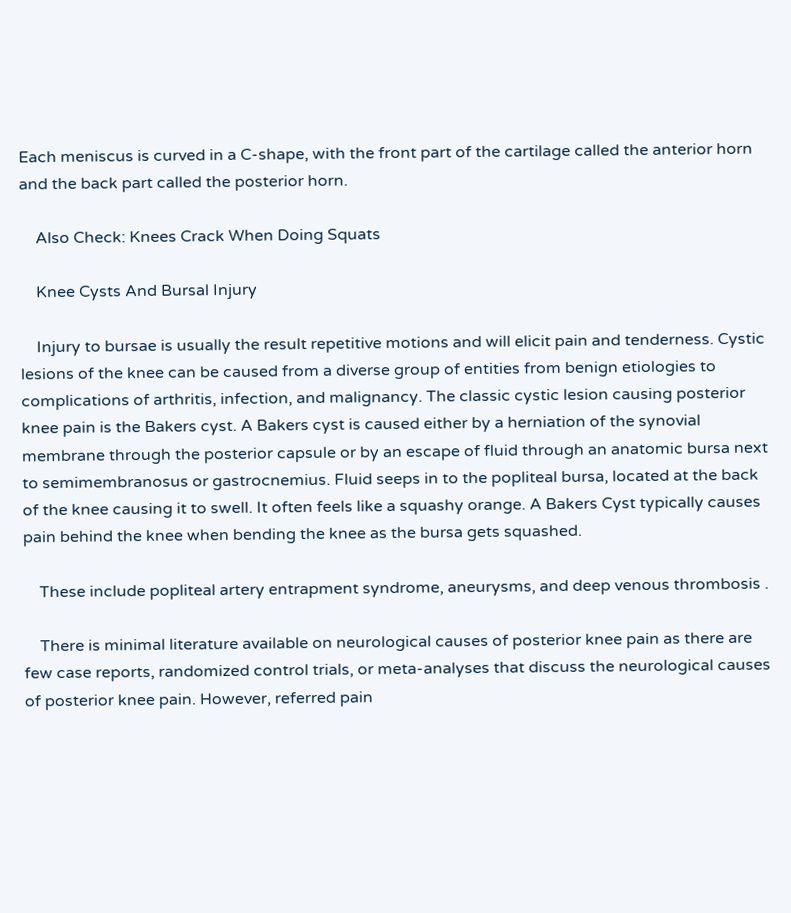Each meniscus is curved in a C-shape, with the front part of the cartilage called the anterior horn and the back part called the posterior horn.

    Also Check: Knees Crack When Doing Squats

    Knee Cysts And Bursal Injury

    Injury to bursae is usually the result repetitive motions and will elicit pain and tenderness. Cystic lesions of the knee can be caused from a diverse group of entities from benign etiologies to complications of arthritis, infection, and malignancy. The classic cystic lesion causing posterior knee pain is the Bakers cyst. A Bakers cyst is caused either by a herniation of the synovial membrane through the posterior capsule or by an escape of fluid through an anatomic bursa next to semimembranosus or gastrocnemius. Fluid seeps in to the popliteal bursa, located at the back of the knee causing it to swell. It often feels like a squashy orange. A Bakers Cyst typically causes pain behind the knee when bending the knee as the bursa gets squashed.

    These include popliteal artery entrapment syndrome, aneurysms, and deep venous thrombosis .

    There is minimal literature available on neurological causes of posterior knee pain as there are few case reports, randomized control trials, or meta-analyses that discuss the neurological causes of posterior knee pain. However, referred pain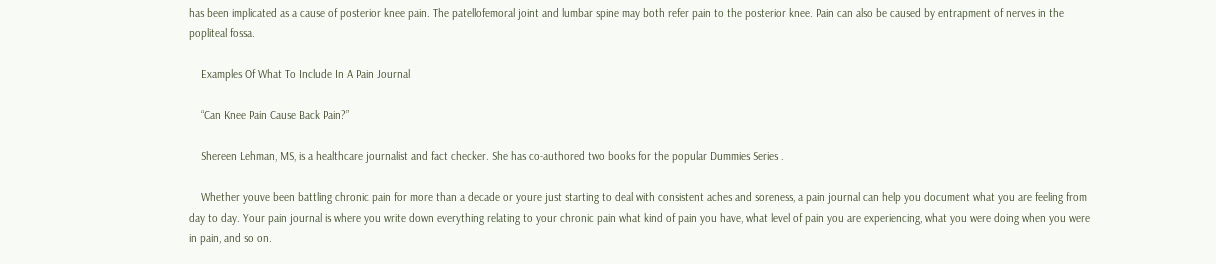has been implicated as a cause of posterior knee pain. The patellofemoral joint and lumbar spine may both refer pain to the posterior knee. Pain can also be caused by entrapment of nerves in the popliteal fossa.

    Examples Of What To Include In A Pain Journal

    “Can Knee Pain Cause Back Pain?”

    Shereen Lehman, MS, is a healthcare journalist and fact checker. She has co-authored two books for the popular Dummies Series .

    Whether youve been battling chronic pain for more than a decade or youre just starting to deal with consistent aches and soreness, a pain journal can help you document what you are feeling from day to day. Your pain journal is where you write down everything relating to your chronic pain what kind of pain you have, what level of pain you are experiencing, what you were doing when you were in pain, and so on.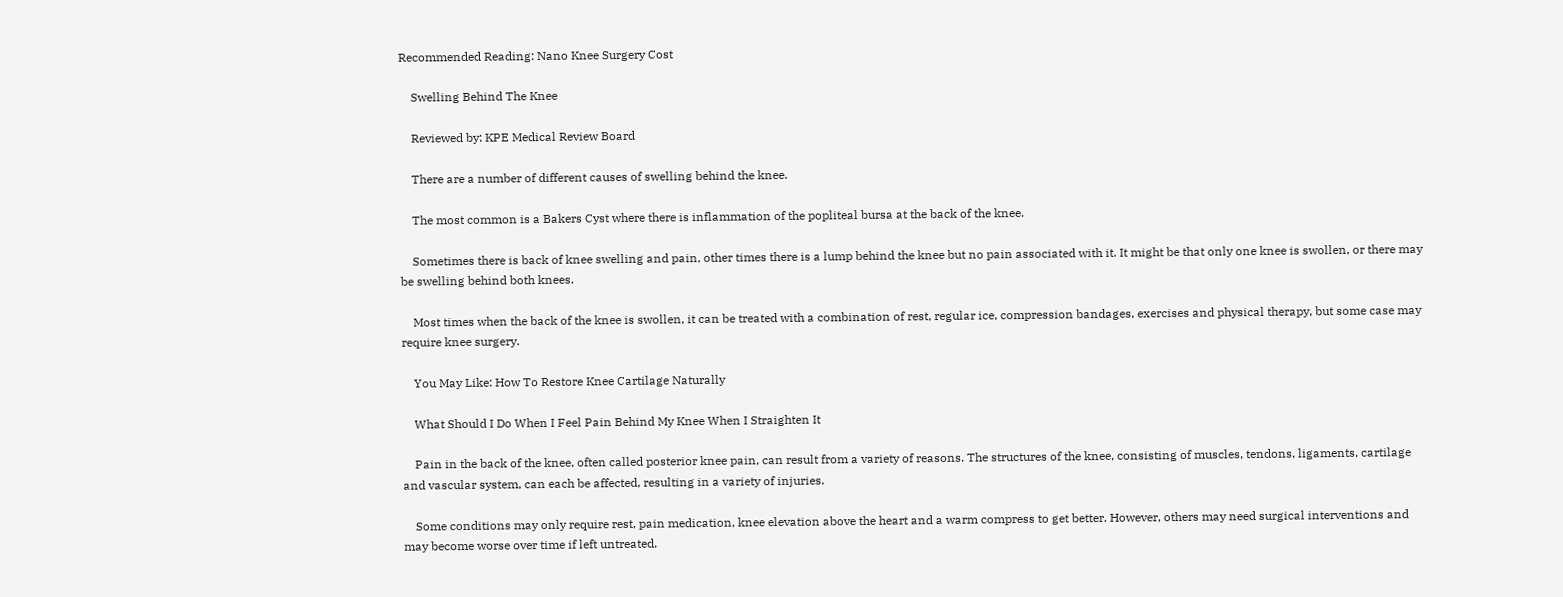Recommended Reading: Nano Knee Surgery Cost

    Swelling Behind The Knee

    Reviewed by: KPE Medical Review Board

    There are a number of different causes of swelling behind the knee.

    The most common is a Bakers Cyst where there is inflammation of the popliteal bursa at the back of the knee.

    Sometimes there is back of knee swelling and pain, other times there is a lump behind the knee but no pain associated with it. It might be that only one knee is swollen, or there may be swelling behind both knees.

    Most times when the back of the knee is swollen, it can be treated with a combination of rest, regular ice, compression bandages, exercises and physical therapy, but some case may require knee surgery.

    You May Like: How To Restore Knee Cartilage Naturally

    What Should I Do When I Feel Pain Behind My Knee When I Straighten It

    Pain in the back of the knee, often called posterior knee pain, can result from a variety of reasons. The structures of the knee, consisting of muscles, tendons, ligaments, cartilage and vascular system, can each be affected, resulting in a variety of injuries.

    Some conditions may only require rest, pain medication, knee elevation above the heart and a warm compress to get better. However, others may need surgical interventions and may become worse over time if left untreated.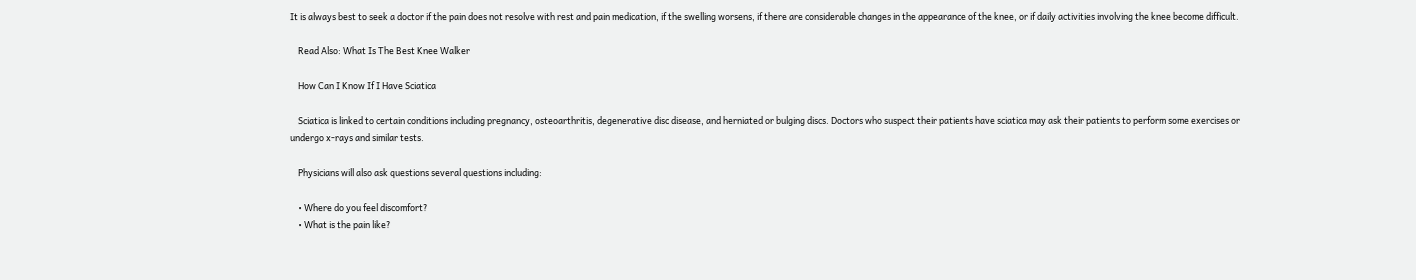It is always best to seek a doctor if the pain does not resolve with rest and pain medication, if the swelling worsens, if there are considerable changes in the appearance of the knee, or if daily activities involving the knee become difficult.

    Read Also: What Is The Best Knee Walker

    How Can I Know If I Have Sciatica

    Sciatica is linked to certain conditions including pregnancy, osteoarthritis, degenerative disc disease, and herniated or bulging discs. Doctors who suspect their patients have sciatica may ask their patients to perform some exercises or undergo x-rays and similar tests.

    Physicians will also ask questions several questions including:

    • Where do you feel discomfort?
    • What is the pain like?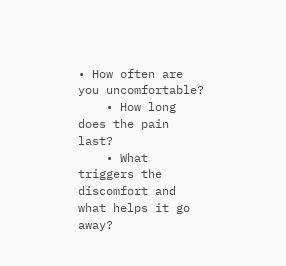• How often are you uncomfortable?
    • How long does the pain last?
    • What triggers the discomfort and what helps it go away?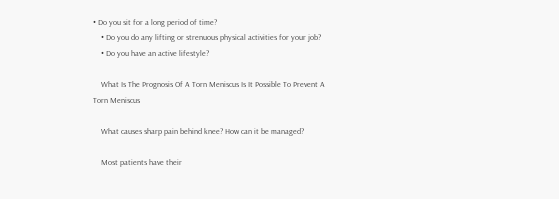• Do you sit for a long period of time?
    • Do you do any lifting or strenuous physical activities for your job?
    • Do you have an active lifestyle?

    What Is The Prognosis Of A Torn Meniscus Is It Possible To Prevent A Torn Meniscus

    What causes sharp pain behind knee? How can it be managed?

    Most patients have their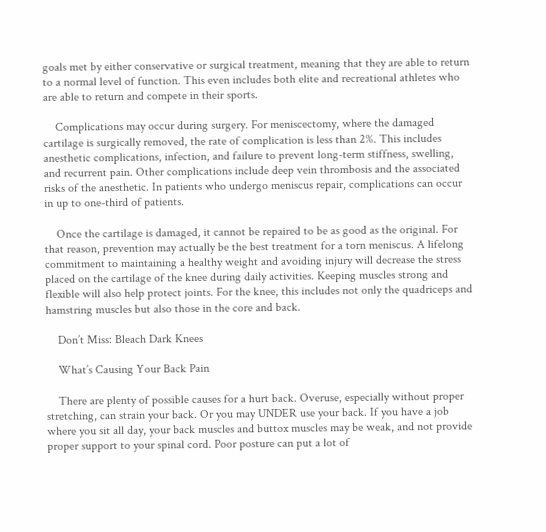goals met by either conservative or surgical treatment, meaning that they are able to return to a normal level of function. This even includes both elite and recreational athletes who are able to return and compete in their sports.

    Complications may occur during surgery. For meniscectomy, where the damaged cartilage is surgically removed, the rate of complication is less than 2%. This includes anesthetic complications, infection, and failure to prevent long-term stiffness, swelling, and recurrent pain. Other complications include deep vein thrombosis and the associated risks of the anesthetic. In patients who undergo meniscus repair, complications can occur in up to one-third of patients.

    Once the cartilage is damaged, it cannot be repaired to be as good as the original. For that reason, prevention may actually be the best treatment for a torn meniscus. A lifelong commitment to maintaining a healthy weight and avoiding injury will decrease the stress placed on the cartilage of the knee during daily activities. Keeping muscles strong and flexible will also help protect joints. For the knee, this includes not only the quadriceps and hamstring muscles but also those in the core and back.

    Don’t Miss: Bleach Dark Knees

    What’s Causing Your Back Pain

    There are plenty of possible causes for a hurt back. Overuse, especially without proper stretching, can strain your back. Or you may UNDER use your back. If you have a job where you sit all day, your back muscles and buttox muscles may be weak, and not provide proper support to your spinal cord. Poor posture can put a lot of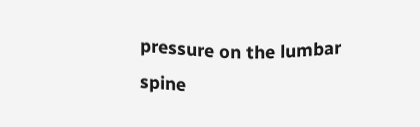pressure on the lumbar spine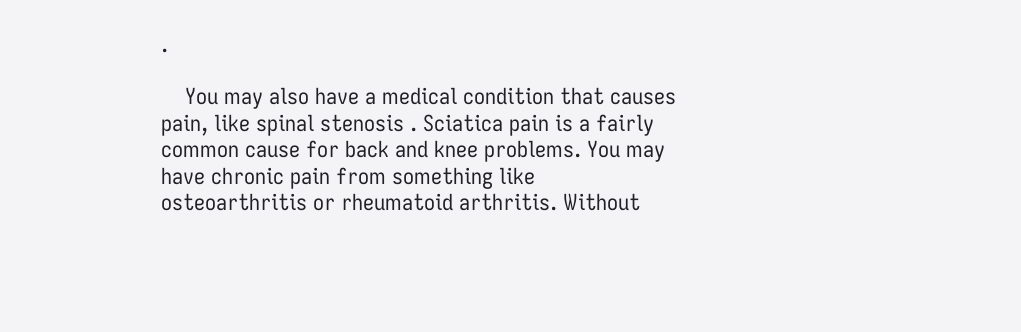.

    You may also have a medical condition that causes pain, like spinal stenosis . Sciatica pain is a fairly common cause for back and knee problems. You may have chronic pain from something like osteoarthritis or rheumatoid arthritis. Without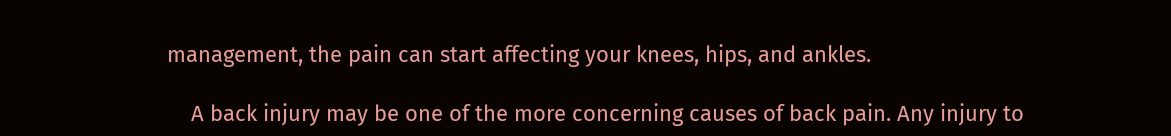management, the pain can start affecting your knees, hips, and ankles.

    A back injury may be one of the more concerning causes of back pain. Any injury to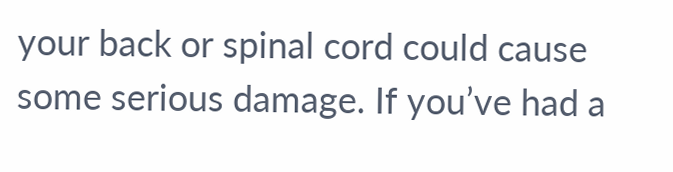your back or spinal cord could cause some serious damage. If you’ve had a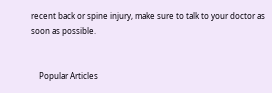recent back or spine injury, make sure to talk to your doctor as soon as possible.


    Popular Articles